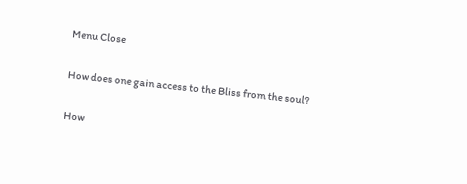Menu Close

How does one gain access to the Bliss from the soul?

How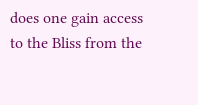does one gain access to the Bliss from the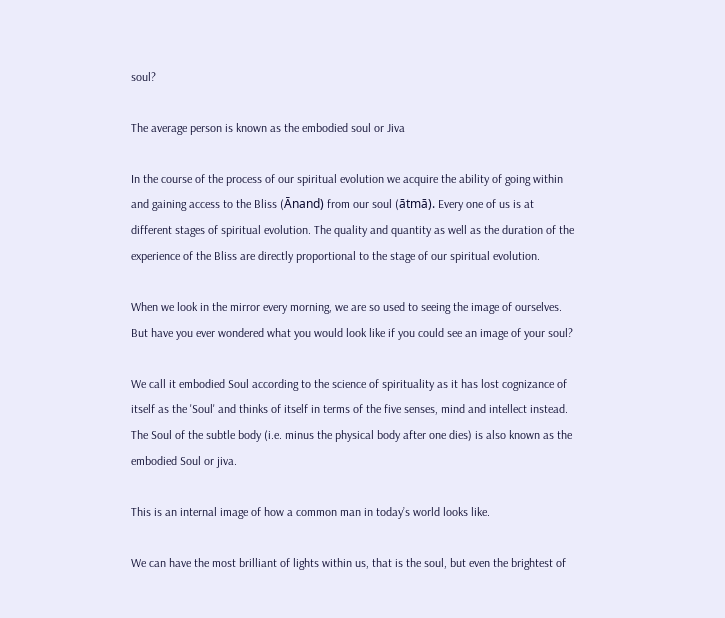soul?

The average person is known as the embodied soul or Jiva

In the course of the process of our spiritual evolution we acquire the ability of going within and gaining access to the Bliss (Ānand) from our soul (ātmā). Every one of us is at different stages of spiritual evolution. The quality and quantity as well as the duration of the experience of the Bliss are directly proportional to the stage of our spiritual evolution.

When we look in the mirror every morning, we are so used to seeing the image of ourselves. But have you ever wondered what you would look like if you could see an image of your soul?

We call it embodied Soul according to the science of spirituality as it has lost cognizance of itself as the 'Soul' and thinks of itself in terms of the five senses, mind and intellect instead. The Soul of the subtle body (i.e. minus the physical body after one dies) is also known as the embodied Soul or jiva.

This is an internal image of how a common man in today’s world looks like.

We can have the most brilliant of lights within us, that is the soul, but even the brightest of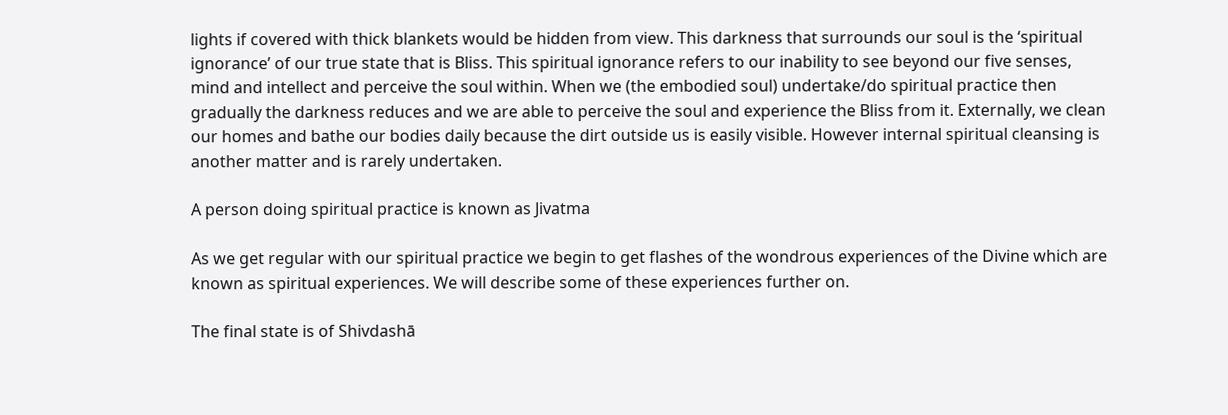lights if covered with thick blankets would be hidden from view. This darkness that surrounds our soul is the ‘spiritual ignorance’ of our true state that is Bliss. This spiritual ignorance refers to our inability to see beyond our five senses, mind and intellect and perceive the soul within. When we (the embodied soul) undertake/do spiritual practice then gradually the darkness reduces and we are able to perceive the soul and experience the Bliss from it. Externally, we clean our homes and bathe our bodies daily because the dirt outside us is easily visible. However internal spiritual cleansing is another matter and is rarely undertaken.

A person doing spiritual practice is known as Jivatma

As we get regular with our spiritual practice we begin to get flashes of the wondrous experiences of the Divine which are known as spiritual experiences. We will describe some of these experiences further on.

The final state is of Shivdashā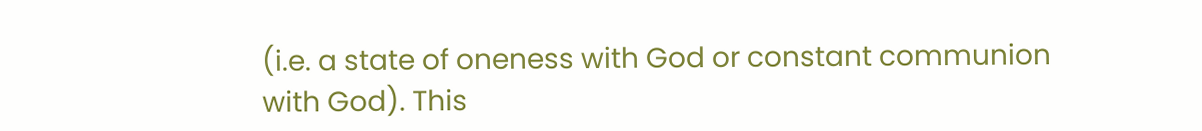(i.e. a state of oneness with God or constant communion with God). This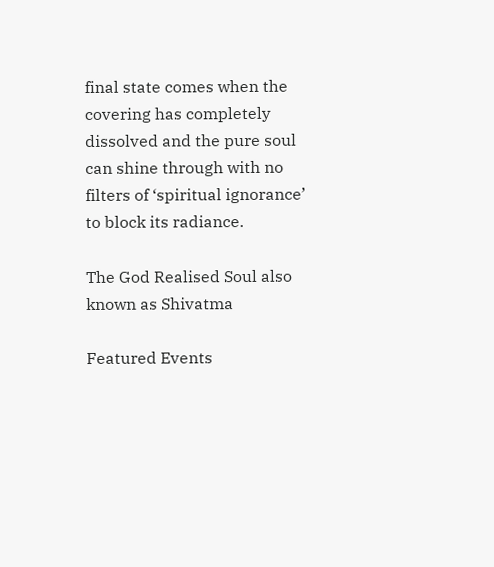final state comes when the covering has completely dissolved and the pure soul can shine through with no filters of ‘spiritual ignorance’ to block its radiance.

The God Realised Soul also known as Shivatma

Featured Events